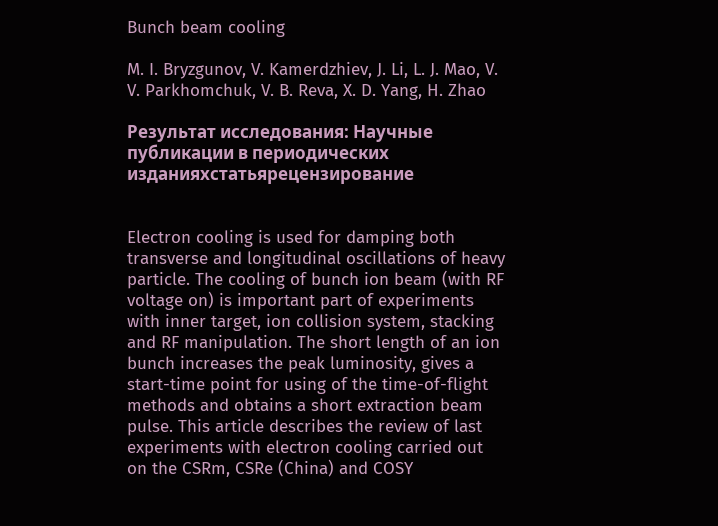Bunch beam cooling

M. I. Bryzgunov, V. Kamerdzhiev, J. Li, L. J. Mao, V. V. Parkhomchuk, V. B. Reva, X. D. Yang, H. Zhao

Результат исследования: Научные публикации в периодических изданияхстатьярецензирование


Electron cooling is used for damping both transverse and longitudinal oscillations of heavy particle. The cooling of bunch ion beam (with RF voltage on) is important part of experiments with inner target, ion collision system, stacking and RF manipulation. The short length of an ion bunch increases the peak luminosity, gives a start-time point for using of the time-of-flight methods and obtains a short extraction beam pulse. This article describes the review of last experiments with electron cooling carried out on the CSRm, CSRe (China) and COSY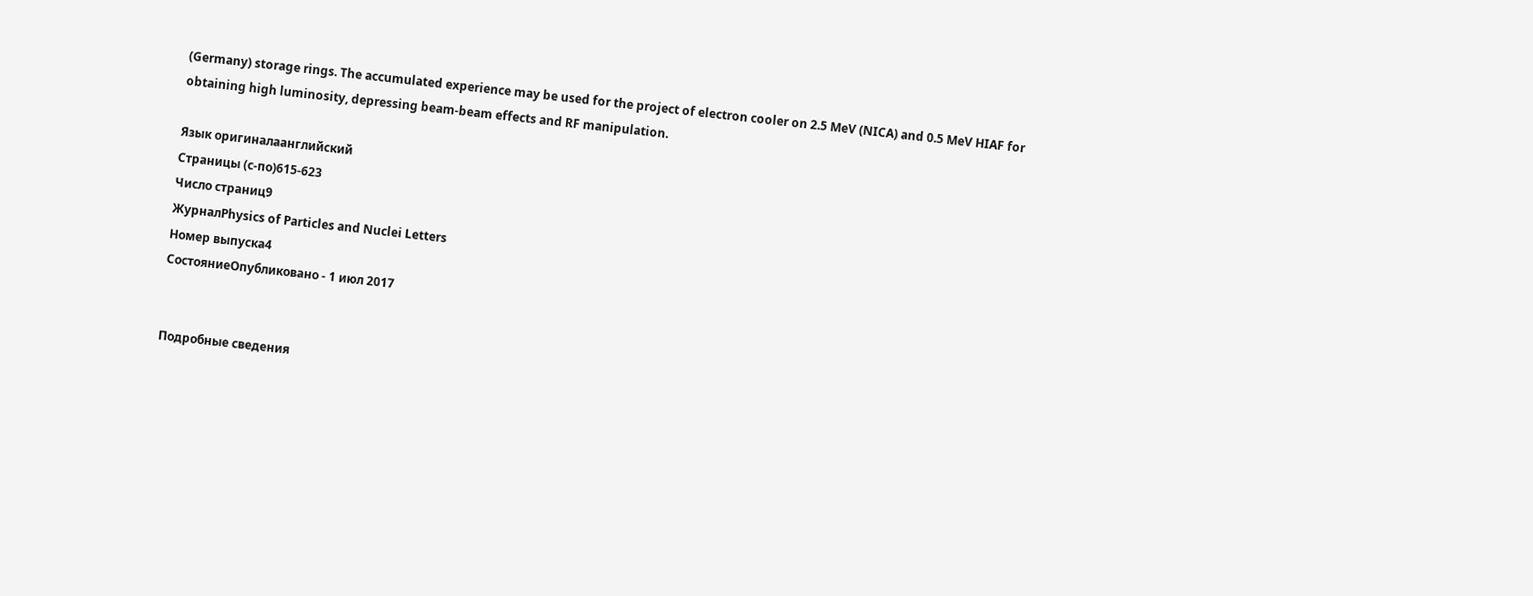(Germany) storage rings. The accumulated experience may be used for the project of electron cooler on 2.5 MeV (NICA) and 0.5 MeV HIAF for obtaining high luminosity, depressing beam-beam effects and RF manipulation.

Язык оригиналаанглийский
Страницы (с-по)615-623
Число страниц9
ЖурналPhysics of Particles and Nuclei Letters
Номер выпуска4
СостояниеОпубликовано - 1 июл 2017


Подробные сведения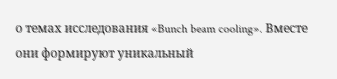о темах исследования «Bunch beam cooling». Вместе они формируют уникальный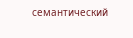семантический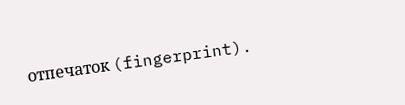отпечаток (fingerprint).